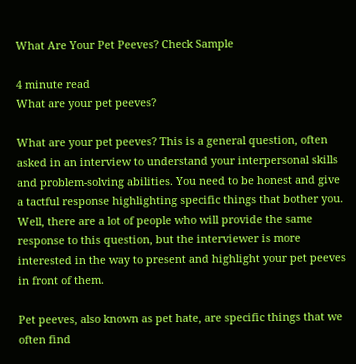What Are Your Pet Peeves? Check Sample

4 minute read
What are your pet peeves?

What are your pet peeves? This is a general question, often asked in an interview to understand your interpersonal skills and problem-solving abilities. You need to be honest and give a tactful response highlighting specific things that bother you. Well, there are a lot of people who will provide the same response to this question, but the interviewer is more interested in the way to present and highlight your pet peeves in front of them.

Pet peeves, also known as pet hate, are specific things that we often find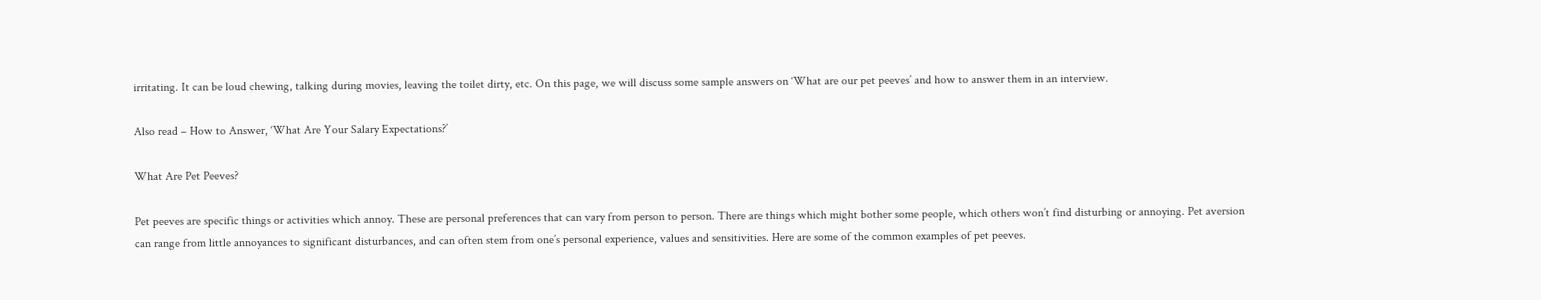irritating. It can be loud chewing, talking during movies, leaving the toilet dirty, etc. On this page, we will discuss some sample answers on ‘What are our pet peeves’ and how to answer them in an interview.

Also read – How to Answer, ‘What Are Your Salary Expectations?’

What Are Pet Peeves?

Pet peeves are specific things or activities which annoy. These are personal preferences that can vary from person to person. There are things which might bother some people, which others won’t find disturbing or annoying. Pet aversion can range from little annoyances to significant disturbances, and can often stem from one’s personal experience, values and sensitivities. Here are some of the common examples of pet peeves.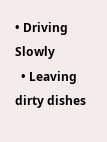• Driving Slowly
  • Leaving dirty dishes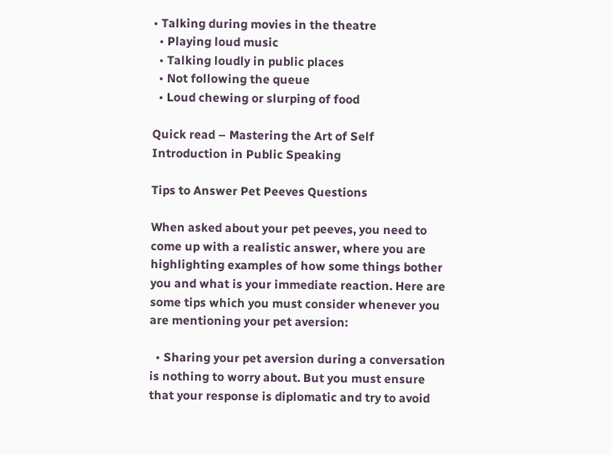• Talking during movies in the theatre
  • Playing loud music
  • Talking loudly in public places
  • Not following the queue
  • Loud chewing or slurping of food

Quick read – Mastering the Art of Self Introduction in Public Speaking

Tips to Answer Pet Peeves Questions

When asked about your pet peeves, you need to come up with a realistic answer, where you are highlighting examples of how some things bother you and what is your immediate reaction. Here are some tips which you must consider whenever you are mentioning your pet aversion:

  • Sharing your pet aversion during a conversation is nothing to worry about. But you must ensure that your response is diplomatic and try to avoid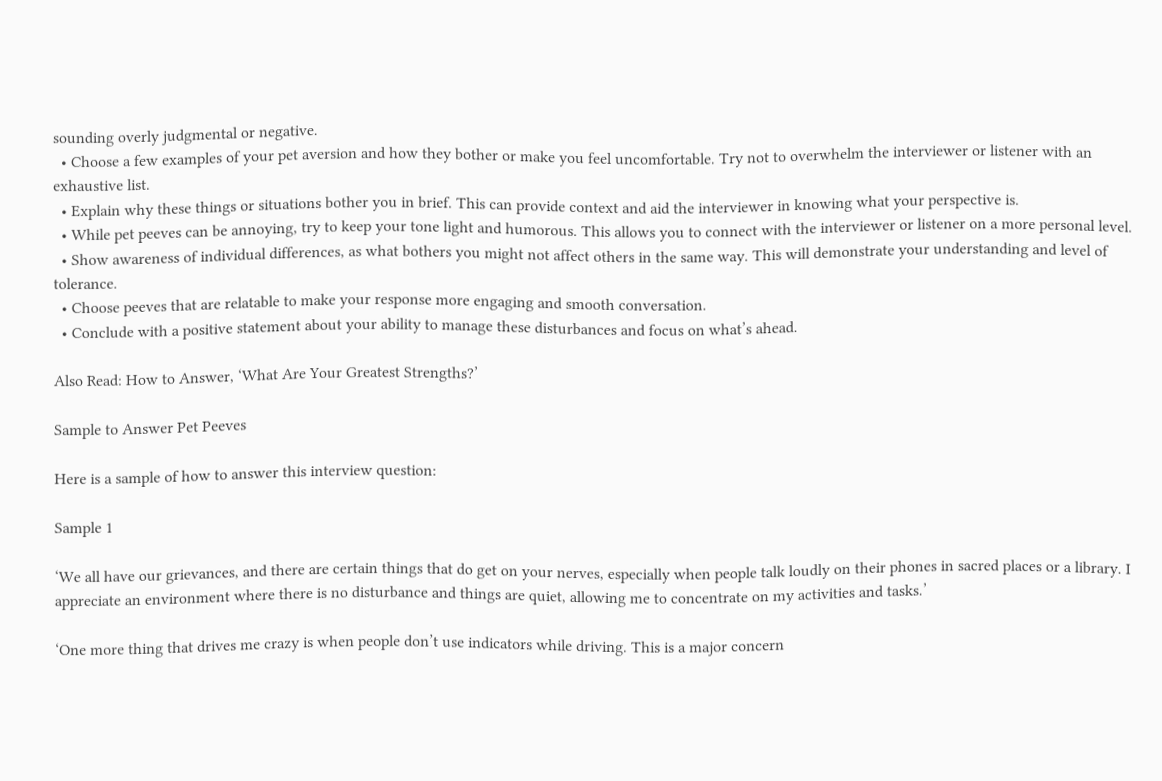sounding overly judgmental or negative.
  • Choose a few examples of your pet aversion and how they bother or make you feel uncomfortable. Try not to overwhelm the interviewer or listener with an exhaustive list.
  • Explain why these things or situations bother you in brief. This can provide context and aid the interviewer in knowing what your perspective is.
  • While pet peeves can be annoying, try to keep your tone light and humorous. This allows you to connect with the interviewer or listener on a more personal level.
  • Show awareness of individual differences, as what bothers you might not affect others in the same way. This will demonstrate your understanding and level of tolerance.
  • Choose peeves that are relatable to make your response more engaging and smooth conversation.
  • Conclude with a positive statement about your ability to manage these disturbances and focus on what’s ahead.

Also Read: How to Answer, ‘What Are Your Greatest Strengths?’

Sample to Answer Pet Peeves

Here is a sample of how to answer this interview question:

Sample 1

‘We all have our grievances, and there are certain things that do get on your nerves, especially when people talk loudly on their phones in sacred places or a library. I appreciate an environment where there is no disturbance and things are quiet, allowing me to concentrate on my activities and tasks.’

‘One more thing that drives me crazy is when people don’t use indicators while driving. This is a major concern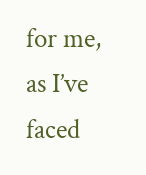for me, as I’ve faced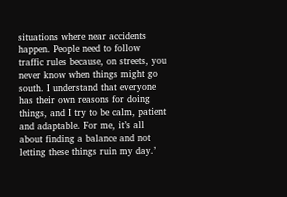situations where near accidents happen. People need to follow traffic rules because, on streets, you never know when things might go south. I understand that everyone has their own reasons for doing things, and I try to be calm, patient and adaptable. For me, it’s all about finding a balance and not letting these things ruin my day.’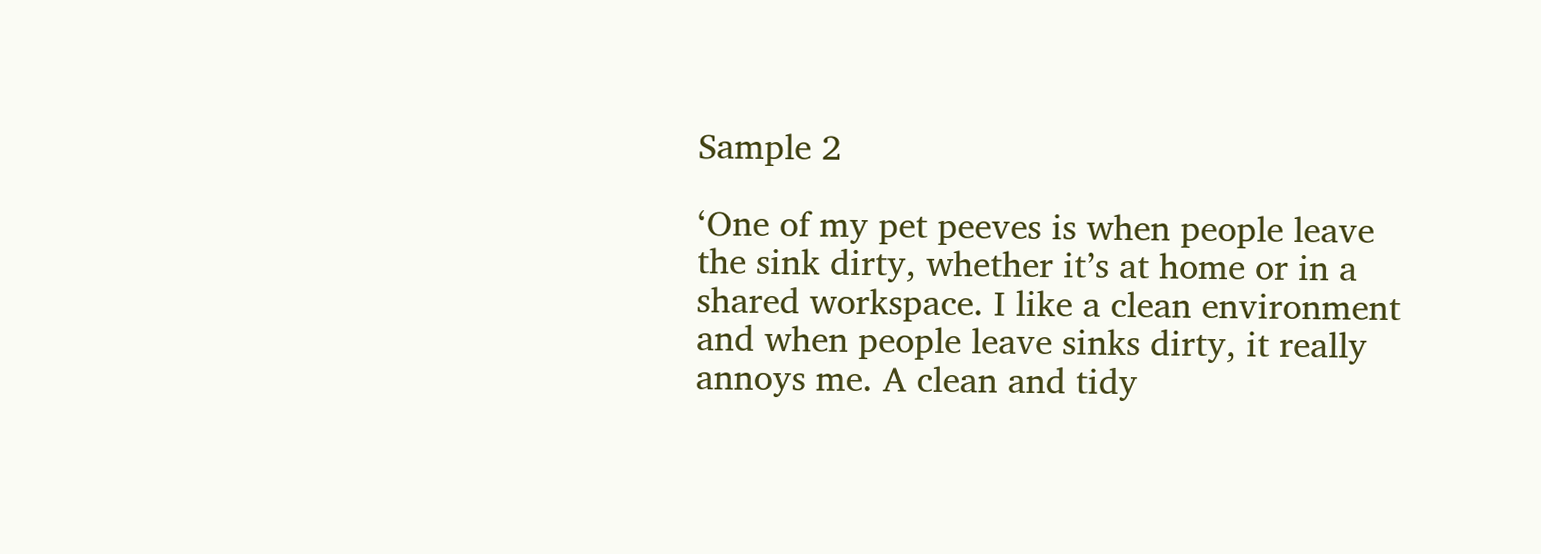Sample 2

‘One of my pet peeves is when people leave the sink dirty, whether it’s at home or in a shared workspace. I like a clean environment and when people leave sinks dirty, it really annoys me. A clean and tidy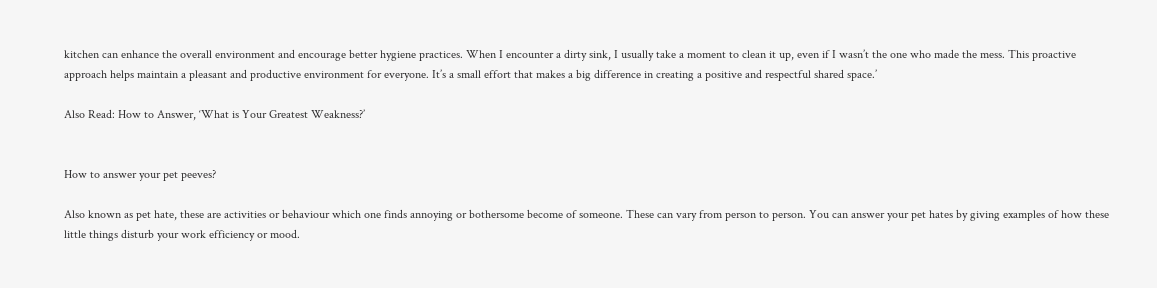kitchen can enhance the overall environment and encourage better hygiene practices. When I encounter a dirty sink, I usually take a moment to clean it up, even if I wasn’t the one who made the mess. This proactive approach helps maintain a pleasant and productive environment for everyone. It’s a small effort that makes a big difference in creating a positive and respectful shared space.’

Also Read: How to Answer, ‘What is Your Greatest Weakness?’


How to answer your pet peeves?

Also known as pet hate, these are activities or behaviour which one finds annoying or bothersome become of someone. These can vary from person to person. You can answer your pet hates by giving examples of how these little things disturb your work efficiency or mood.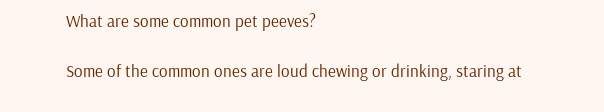What are some common pet peeves?

Some of the common ones are loud chewing or drinking, staring at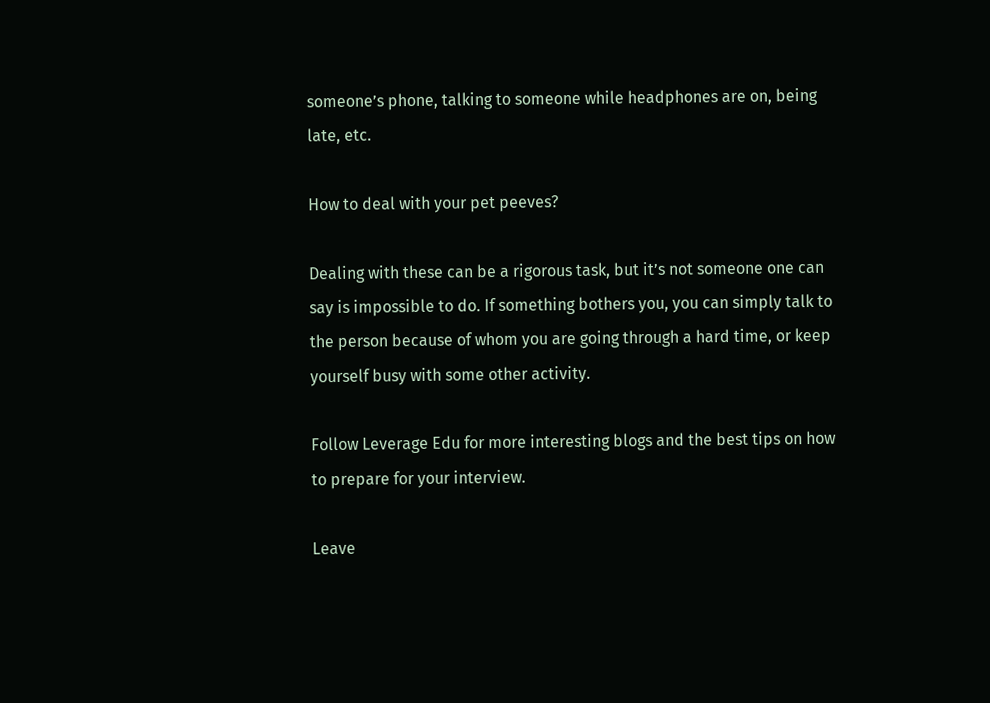someone’s phone, talking to someone while headphones are on, being late, etc.

How to deal with your pet peeves?

Dealing with these can be a rigorous task, but it’s not someone one can say is impossible to do. If something bothers you, you can simply talk to the person because of whom you are going through a hard time, or keep yourself busy with some other activity.

Follow Leverage Edu for more interesting blogs and the best tips on how to prepare for your interview.

Leave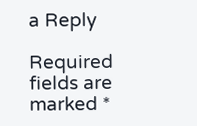a Reply

Required fields are marked *